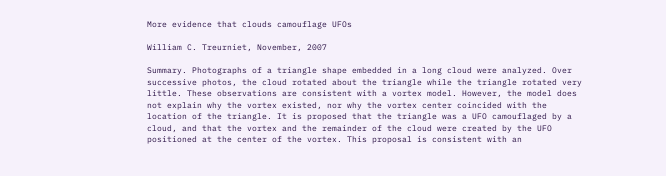More evidence that clouds camouflage UFOs

William C. Treurniet, November, 2007

Summary. Photographs of a triangle shape embedded in a long cloud were analyzed. Over successive photos, the cloud rotated about the triangle while the triangle rotated very little. These observations are consistent with a vortex model. However, the model does not explain why the vortex existed, nor why the vortex center coincided with the location of the triangle. It is proposed that the triangle was a UFO camouflaged by a cloud, and that the vortex and the remainder of the cloud were created by the UFO positioned at the center of the vortex. This proposal is consistent with an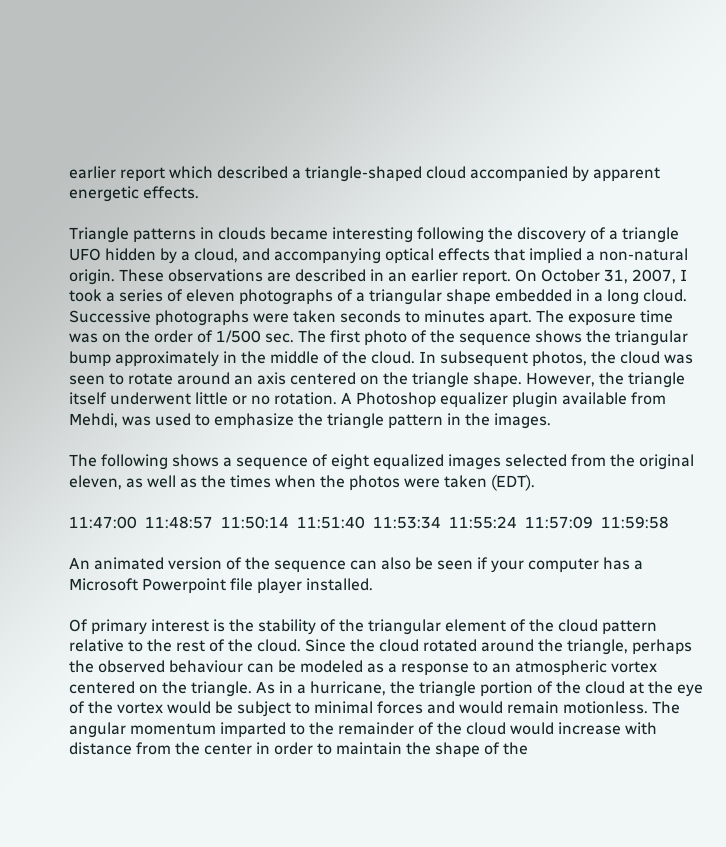earlier report which described a triangle-shaped cloud accompanied by apparent energetic effects.

Triangle patterns in clouds became interesting following the discovery of a triangle UFO hidden by a cloud, and accompanying optical effects that implied a non-natural origin. These observations are described in an earlier report. On October 31, 2007, I took a series of eleven photographs of a triangular shape embedded in a long cloud. Successive photographs were taken seconds to minutes apart. The exposure time was on the order of 1/500 sec. The first photo of the sequence shows the triangular bump approximately in the middle of the cloud. In subsequent photos, the cloud was seen to rotate around an axis centered on the triangle shape. However, the triangle itself underwent little or no rotation. A Photoshop equalizer plugin available from Mehdi, was used to emphasize the triangle pattern in the images.

The following shows a sequence of eight equalized images selected from the original eleven, as well as the times when the photos were taken (EDT).

11:47:00  11:48:57  11:50:14  11:51:40  11:53:34  11:55:24  11:57:09  11:59:58

An animated version of the sequence can also be seen if your computer has a Microsoft Powerpoint file player installed.

Of primary interest is the stability of the triangular element of the cloud pattern relative to the rest of the cloud. Since the cloud rotated around the triangle, perhaps the observed behaviour can be modeled as a response to an atmospheric vortex centered on the triangle. As in a hurricane, the triangle portion of the cloud at the eye of the vortex would be subject to minimal forces and would remain motionless. The angular momentum imparted to the remainder of the cloud would increase with distance from the center in order to maintain the shape of the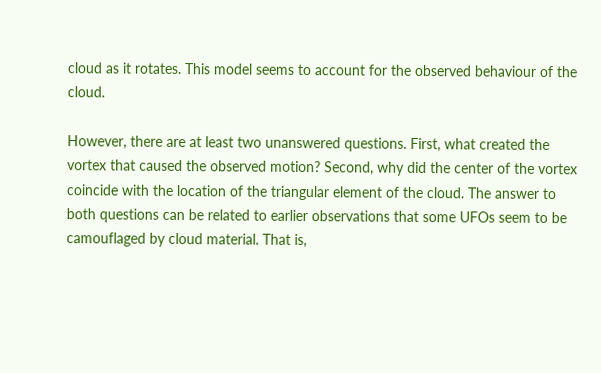cloud as it rotates. This model seems to account for the observed behaviour of the cloud.

However, there are at least two unanswered questions. First, what created the vortex that caused the observed motion? Second, why did the center of the vortex coincide with the location of the triangular element of the cloud. The answer to both questions can be related to earlier observations that some UFOs seem to be camouflaged by cloud material. That is,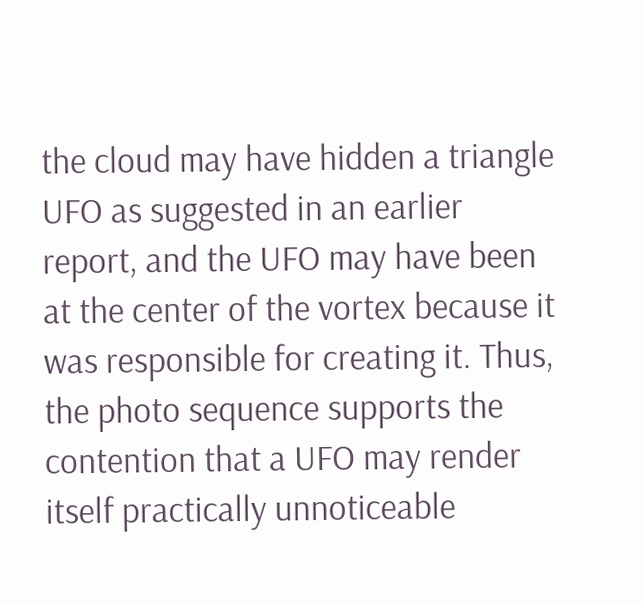the cloud may have hidden a triangle UFO as suggested in an earlier report, and the UFO may have been at the center of the vortex because it was responsible for creating it. Thus, the photo sequence supports the contention that a UFO may render itself practically unnoticeable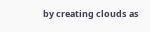by creating clouds as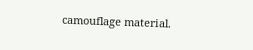camouflage material.